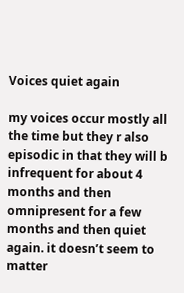Voices quiet again

my voices occur mostly all the time but they r also episodic in that they will b infrequent for about 4 months and then omnipresent for a few months and then quiet again. it doesn’t seem to matter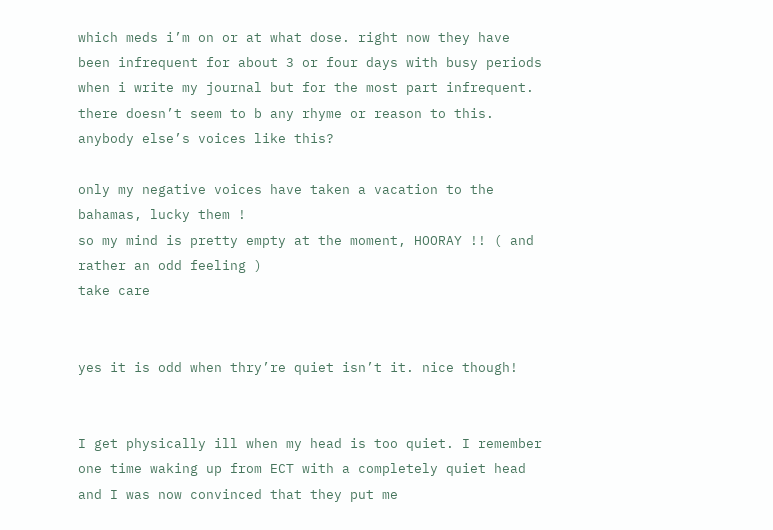which meds i’m on or at what dose. right now they have been infrequent for about 3 or four days with busy periods when i write my journal but for the most part infrequent. there doesn’t seem to b any rhyme or reason to this. anybody else’s voices like this?

only my negative voices have taken a vacation to the bahamas, lucky them !
so my mind is pretty empty at the moment, HOORAY !! ( and rather an odd feeling )
take care


yes it is odd when thry’re quiet isn’t it. nice though!


I get physically ill when my head is too quiet. I remember one time waking up from ECT with a completely quiet head and I was now convinced that they put me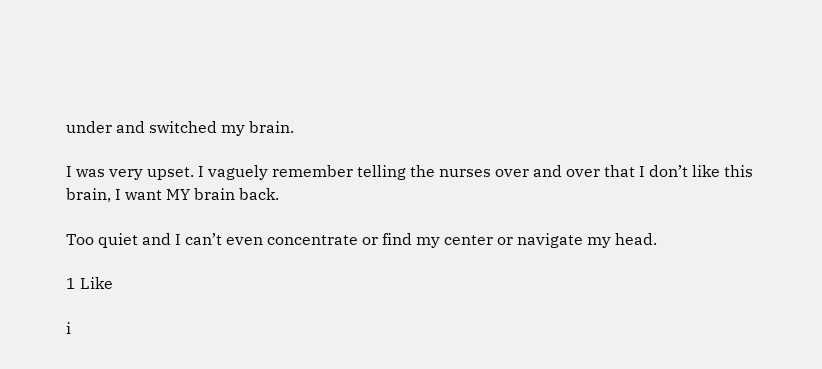under and switched my brain.

I was very upset. I vaguely remember telling the nurses over and over that I don’t like this brain, I want MY brain back.

Too quiet and I can’t even concentrate or find my center or navigate my head.

1 Like

i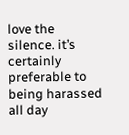love the silence. it’s certainly preferable to being harassed all day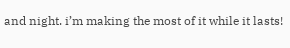and night. i’m making the most of it while it lasts!